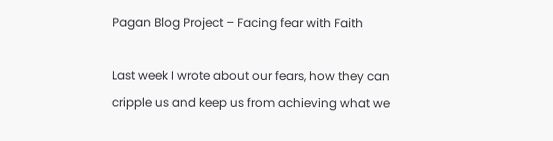Pagan Blog Project – Facing fear with Faith

Last week I wrote about our fears, how they can cripple us and keep us from achieving what we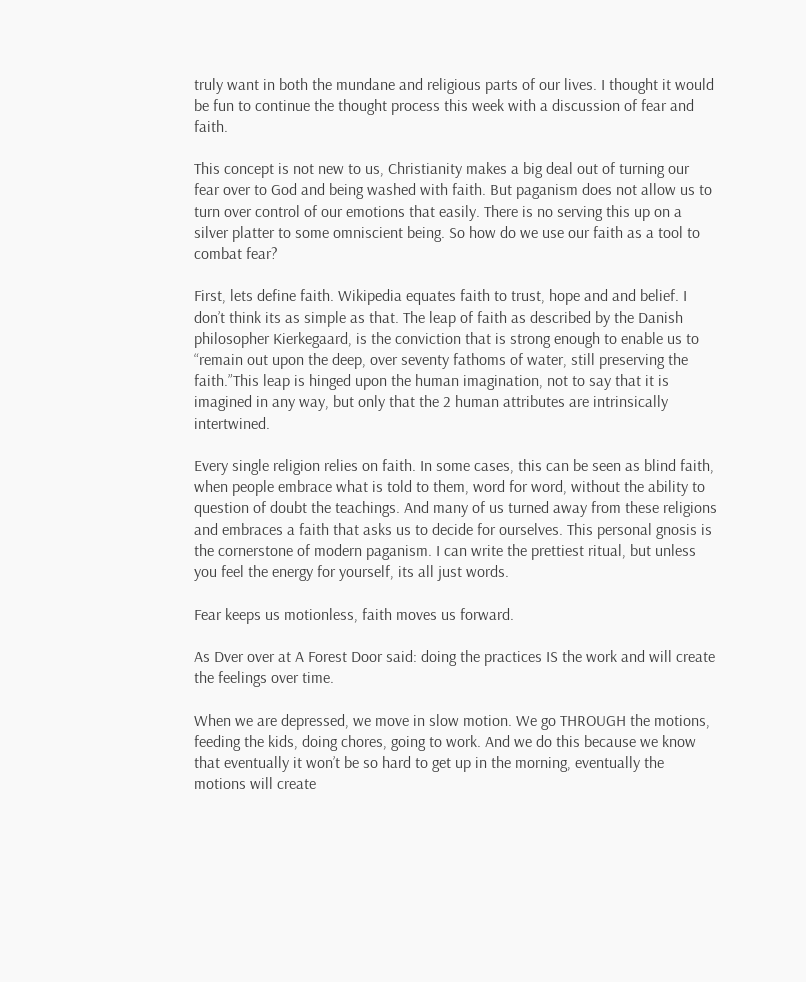truly want in both the mundane and religious parts of our lives. I thought it would be fun to continue the thought process this week with a discussion of fear and faith.

This concept is not new to us, Christianity makes a big deal out of turning our fear over to God and being washed with faith. But paganism does not allow us to turn over control of our emotions that easily. There is no serving this up on a silver platter to some omniscient being. So how do we use our faith as a tool to combat fear?

First, lets define faith. Wikipedia equates faith to trust, hope and and belief. I don’t think its as simple as that. The leap of faith as described by the Danish philosopher Kierkegaard, is the conviction that is strong enough to enable us to “remain out upon the deep, over seventy fathoms of water, still preserving the faith.”This leap is hinged upon the human imagination, not to say that it is imagined in any way, but only that the 2 human attributes are intrinsically intertwined.

Every single religion relies on faith. In some cases, this can be seen as blind faith, when people embrace what is told to them, word for word, without the ability to question of doubt the teachings. And many of us turned away from these religions and embraces a faith that asks us to decide for ourselves. This personal gnosis is the cornerstone of modern paganism. I can write the prettiest ritual, but unless you feel the energy for yourself, its all just words.

Fear keeps us motionless, faith moves us forward.

As Dver over at A Forest Door said: doing the practices IS the work and will create the feelings over time.

When we are depressed, we move in slow motion. We go THROUGH the motions, feeding the kids, doing chores, going to work. And we do this because we know that eventually it won’t be so hard to get up in the morning, eventually the motions will create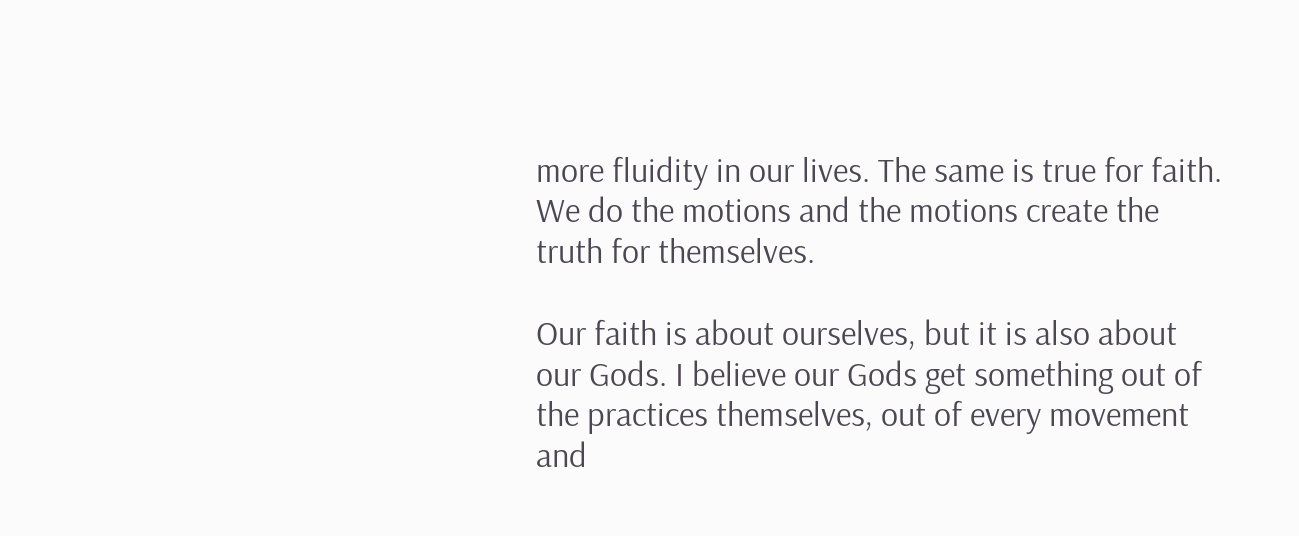more fluidity in our lives. The same is true for faith. We do the motions and the motions create the truth for themselves.

Our faith is about ourselves, but it is also about our Gods. I believe our Gods get something out of the practices themselves, out of every movement and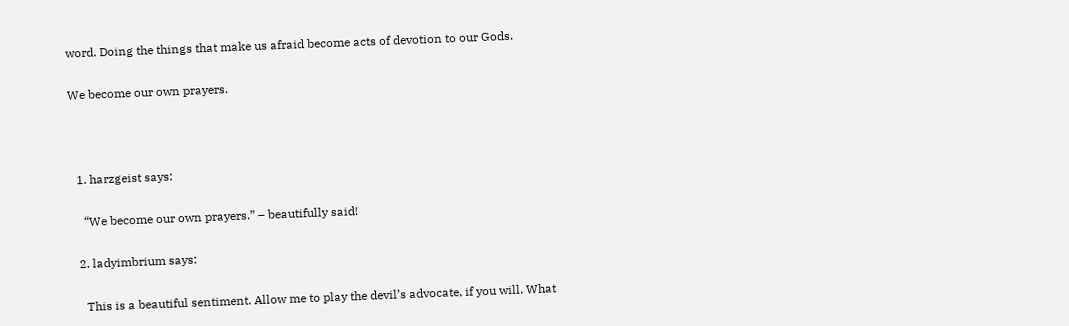word. Doing the things that make us afraid become acts of devotion to our Gods.

We become our own prayers.



  1. harzgeist says:

    “We become our own prayers.” – beautifully said!

  2. ladyimbrium says:

    This is a beautiful sentiment. Allow me to play the devil’s advocate, if you will. What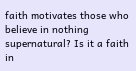faith motivates those who believe in nothing supernatural? Is it a faith in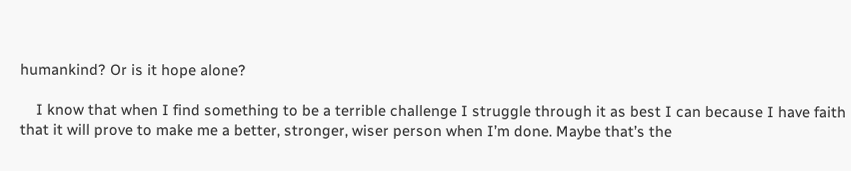humankind? Or is it hope alone?

    I know that when I find something to be a terrible challenge I struggle through it as best I can because I have faith that it will prove to make me a better, stronger, wiser person when I’m done. Maybe that’s the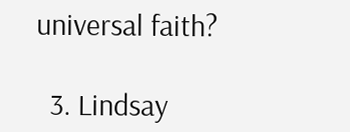universal faith?

  3. Lindsay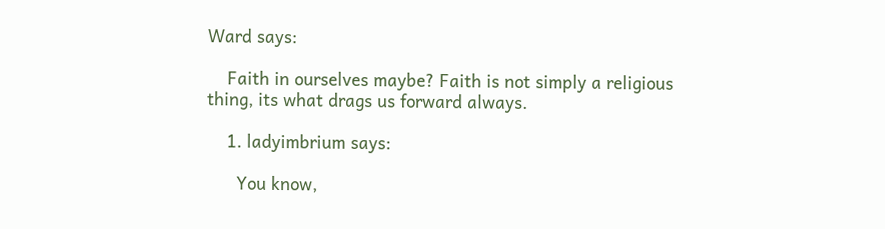Ward says:

    Faith in ourselves maybe? Faith is not simply a religious thing, its what drags us forward always.

    1. ladyimbrium says:

      You know,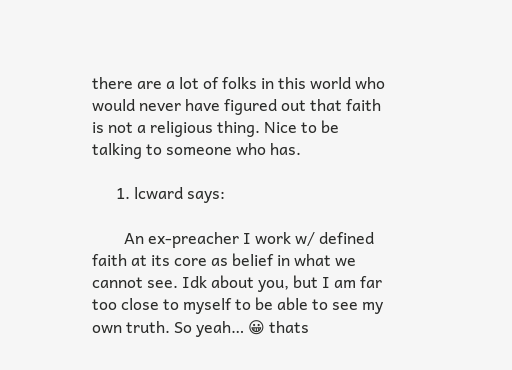there are a lot of folks in this world who would never have figured out that faith is not a religious thing. Nice to be talking to someone who has.

      1. lcward says:

        An ex-preacher I work w/ defined faith at its core as belief in what we cannot see. Idk about you, but I am far too close to myself to be able to see my own truth. So yeah… 😀 thats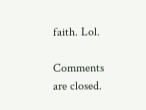faith. Lol.

Comments are closed.